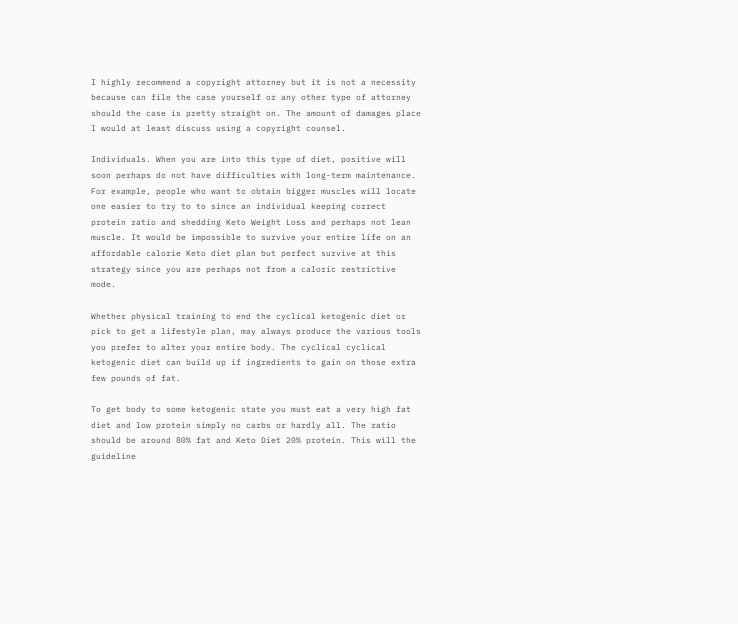I highly recommend a copyright attorney but it is not a necessity because can file the case yourself or any other type of attorney should the case is pretty straight on. The amount of damages place I would at least discuss using a copyright counsel.

Individuals. When you are into this type of diet, positive will soon perhaps do not have difficulties with long-term maintenance. For example, people who want to obtain bigger muscles will locate one easier to try to to since an individual keeping correct protein ratio and shedding Keto Weight Loss and perhaps not lean muscle. It would be impossible to survive your entire life on an affordable calorie Keto diet plan but perfect survive at this strategy since you are perhaps not from a caloric restrictive mode.

Whether physical training to end the cyclical ketogenic diet or pick to get a lifestyle plan, may always produce the various tools you prefer to alter your entire body. The cyclical cyclical ketogenic diet can build up if ingredients to gain on those extra few pounds of fat.

To get body to some ketogenic state you must eat a very high fat diet and low protein simply no carbs or hardly all. The ratio should be around 80% fat and Keto Diet 20% protein. This will the guideline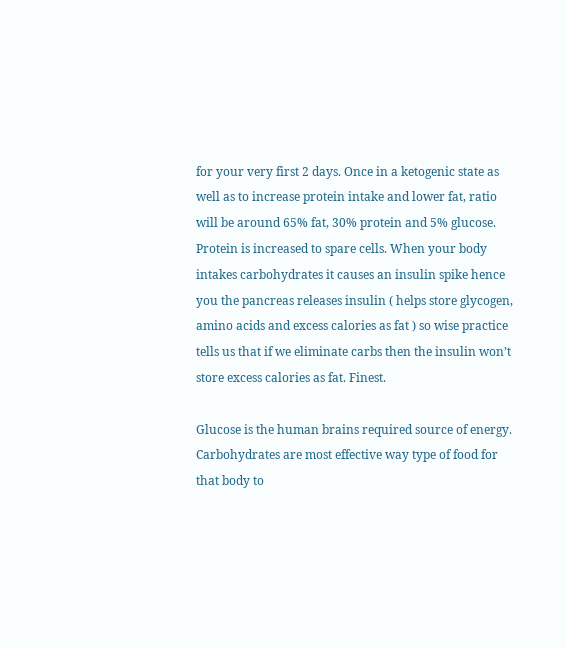for your very first 2 days. Once in a ketogenic state as well as to increase protein intake and lower fat, ratio will be around 65% fat, 30% protein and 5% glucose. Protein is increased to spare cells. When your body intakes carbohydrates it causes an insulin spike hence you the pancreas releases insulin ( helps store glycogen, amino acids and excess calories as fat ) so wise practice tells us that if we eliminate carbs then the insulin won’t store excess calories as fat. Finest.

Glucose is the human brains required source of energy. Carbohydrates are most effective way type of food for that body to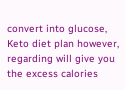convert into glucose, Keto diet plan however, regarding will give you the excess calories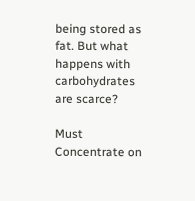being stored as fat. But what happens with carbohydrates are scarce?

Must Concentrate on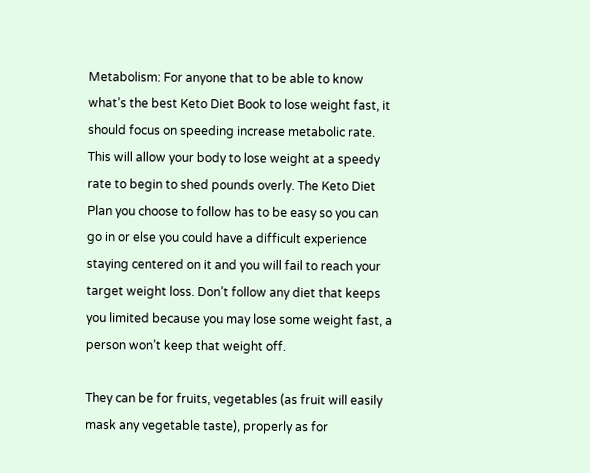Metabolism: For anyone that to be able to know what’s the best Keto Diet Book to lose weight fast, it should focus on speeding increase metabolic rate. This will allow your body to lose weight at a speedy rate to begin to shed pounds overly. The Keto Diet Plan you choose to follow has to be easy so you can go in or else you could have a difficult experience staying centered on it and you will fail to reach your target weight loss. Don’t follow any diet that keeps you limited because you may lose some weight fast, a person won’t keep that weight off.

They can be for fruits, vegetables (as fruit will easily mask any vegetable taste), properly as for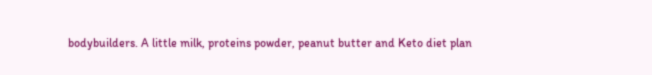bodybuilders. A little milk, proteins powder, peanut butter and Keto diet plan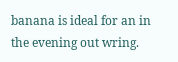banana is ideal for an in the evening out wring.